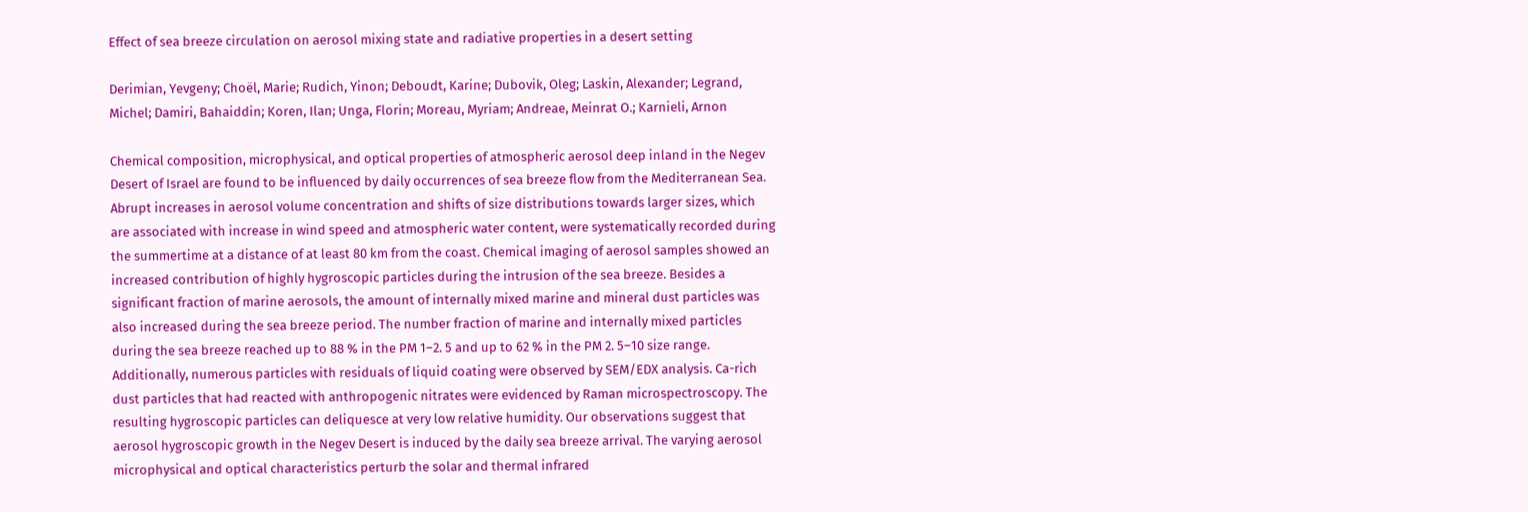Effect of sea breeze circulation on aerosol mixing state and radiative properties in a desert setting

Derimian, Yevgeny; Choël, Marie; Rudich, Yinon; Deboudt, Karine; Dubovik, Oleg; Laskin, Alexander; Legrand, Michel; Damiri, Bahaiddin; Koren, Ilan; Unga, Florin; Moreau, Myriam; Andreae, Meinrat O.; Karnieli, Arnon

Chemical composition, microphysical, and optical properties of atmospheric aerosol deep inland in the Negev Desert of Israel are found to be influenced by daily occurrences of sea breeze flow from the Mediterranean Sea. Abrupt increases in aerosol volume concentration and shifts of size distributions towards larger sizes, which are associated with increase in wind speed and atmospheric water content, were systematically recorded during the summertime at a distance of at least 80 km from the coast. Chemical imaging of aerosol samples showed an increased contribution of highly hygroscopic particles during the intrusion of the sea breeze. Besides a significant fraction of marine aerosols, the amount of internally mixed marine and mineral dust particles was also increased during the sea breeze period. The number fraction of marine and internally mixed particles during the sea breeze reached up to 88 % in the PM 1–2. 5 and up to 62 % in the PM 2. 5–10 size range. Additionally, numerous particles with residuals of liquid coating were observed by SEM/EDX analysis. Ca-rich dust particles that had reacted with anthropogenic nitrates were evidenced by Raman microspectroscopy. The resulting hygroscopic particles can deliquesce at very low relative humidity. Our observations suggest that aerosol hygroscopic growth in the Negev Desert is induced by the daily sea breeze arrival. The varying aerosol microphysical and optical characteristics perturb the solar and thermal infrared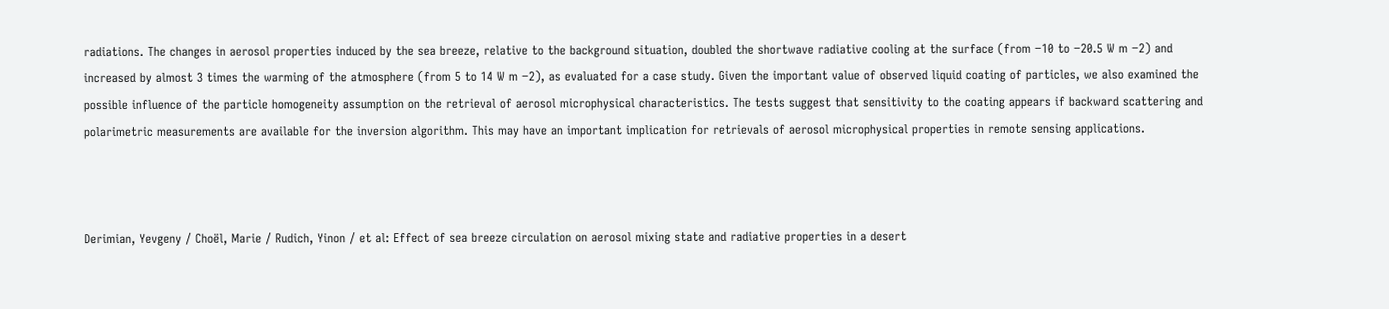radiations. The changes in aerosol properties induced by the sea breeze, relative to the background situation, doubled the shortwave radiative cooling at the surface (from −10 to −20.5 W m −2) and increased by almost 3 times the warming of the atmosphere (from 5 to 14 W m −2), as evaluated for a case study. Given the important value of observed liquid coating of particles, we also examined the possible influence of the particle homogeneity assumption on the retrieval of aerosol microphysical characteristics. The tests suggest that sensitivity to the coating appears if backward scattering and polarimetric measurements are available for the inversion algorithm. This may have an important implication for retrievals of aerosol microphysical properties in remote sensing applications.



Derimian, Yevgeny / Choël, Marie / Rudich, Yinon / et al: Effect of sea breeze circulation on aerosol mixing state and radiative properties in a desert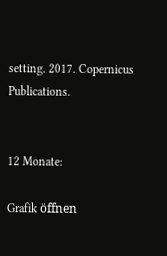setting. 2017. Copernicus Publications.


12 Monate:

Grafik öffnen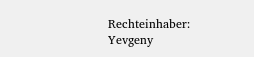Rechteinhaber: Yevgeny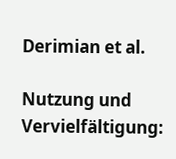Derimian et al.

Nutzung und Vervielfältigung: